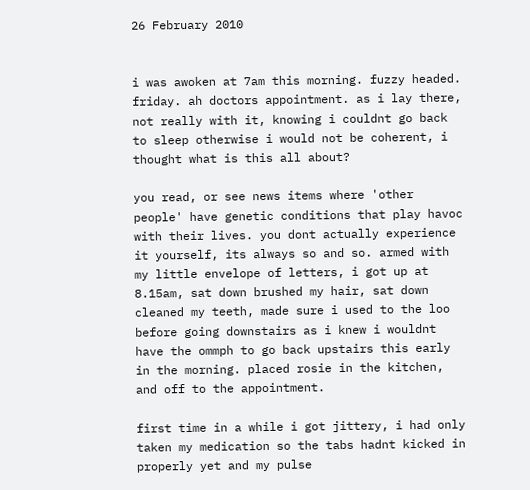26 February 2010


i was awoken at 7am this morning. fuzzy headed. friday. ah doctors appointment. as i lay there, not really with it, knowing i couldnt go back to sleep otherwise i would not be coherent, i thought what is this all about?

you read, or see news items where 'other people' have genetic conditions that play havoc with their lives. you dont actually experience it yourself, its always so and so. armed with my little envelope of letters, i got up at 8.15am, sat down brushed my hair, sat down cleaned my teeth, made sure i used to the loo before going downstairs as i knew i wouldnt have the ommph to go back upstairs this early in the morning. placed rosie in the kitchen, and off to the appointment.

first time in a while i got jittery, i had only taken my medication so the tabs hadnt kicked in properly yet and my pulse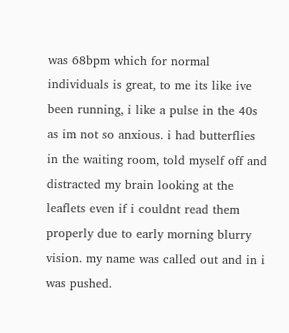was 68bpm which for normal individuals is great, to me its like ive been running, i like a pulse in the 40s as im not so anxious. i had butterflies in the waiting room, told myself off and distracted my brain looking at the leaflets even if i couldnt read them properly due to early morning blurry vision. my name was called out and in i was pushed.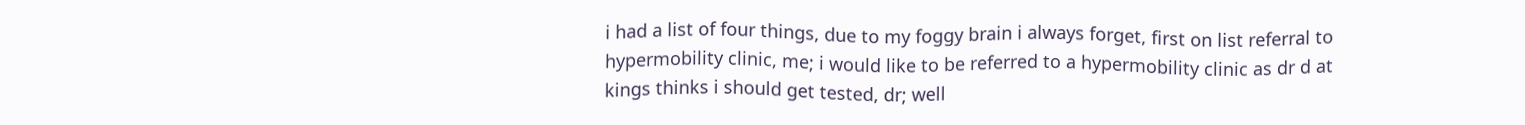i had a list of four things, due to my foggy brain i always forget, first on list referral to hypermobility clinic, me; i would like to be referred to a hypermobility clinic as dr d at kings thinks i should get tested, dr; well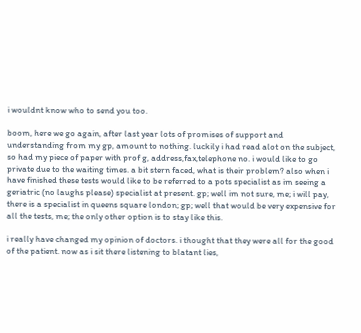i wouldnt know who to send you too.

boom, here we go again, after last year lots of promises of support and understanding from my gp, amount to nothing. luckily i had read alot on the subject, so had my piece of paper with prof g, address,fax,telephone no. i would like to go private due to the waiting times. a bit stern faced, what is their problem? also when i have finished these tests would like to be referred to a pots specialist as im seeing a geriatric (no laughs please) specialist at present. gp; well im not sure, me; i will pay, there is a specialist in queens square london; gp; well that would be very expensive for all the tests, me; the only other option is to stay like this.

i really have changed my opinion of doctors. i thought that they were all for the good of the patient. now as i sit there listening to blatant lies,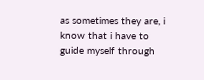as sometimes they are, i know that i have to guide myself through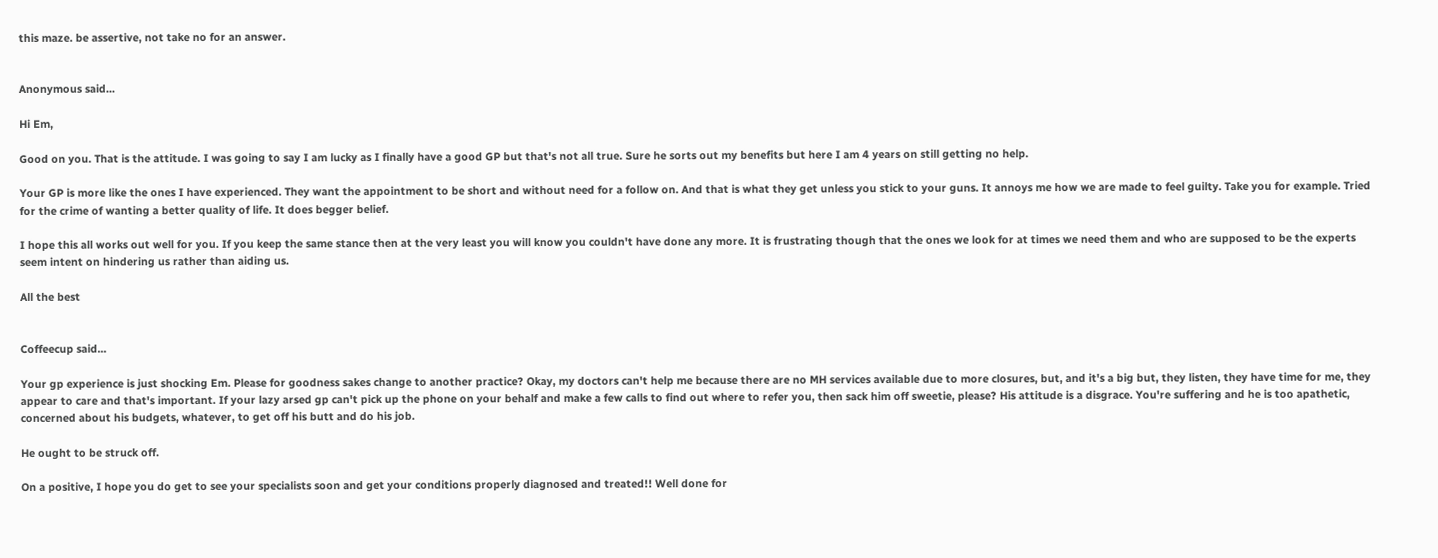this maze. be assertive, not take no for an answer.


Anonymous said...

Hi Em,

Good on you. That is the attitude. I was going to say I am lucky as I finally have a good GP but that's not all true. Sure he sorts out my benefits but here I am 4 years on still getting no help.

Your GP is more like the ones I have experienced. They want the appointment to be short and without need for a follow on. And that is what they get unless you stick to your guns. It annoys me how we are made to feel guilty. Take you for example. Tried for the crime of wanting a better quality of life. It does begger belief.

I hope this all works out well for you. If you keep the same stance then at the very least you will know you couldn't have done any more. It is frustrating though that the ones we look for at times we need them and who are supposed to be the experts seem intent on hindering us rather than aiding us.

All the best


Coffeecup said...

Your gp experience is just shocking Em. Please for goodness sakes change to another practice? Okay, my doctors can't help me because there are no MH services available due to more closures, but, and it's a big but, they listen, they have time for me, they appear to care and that's important. If your lazy arsed gp can't pick up the phone on your behalf and make a few calls to find out where to refer you, then sack him off sweetie, please? His attitude is a disgrace. You're suffering and he is too apathetic, concerned about his budgets, whatever, to get off his butt and do his job.

He ought to be struck off.

On a positive, I hope you do get to see your specialists soon and get your conditions properly diagnosed and treated!! Well done for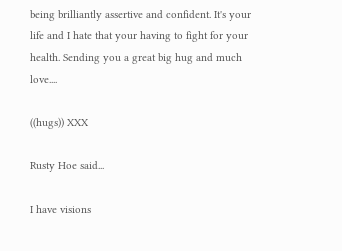being brilliantly assertive and confident. It's your life and I hate that your having to fight for your health. Sending you a great big hug and much love....

((hugs)) XXX

Rusty Hoe said...

I have visions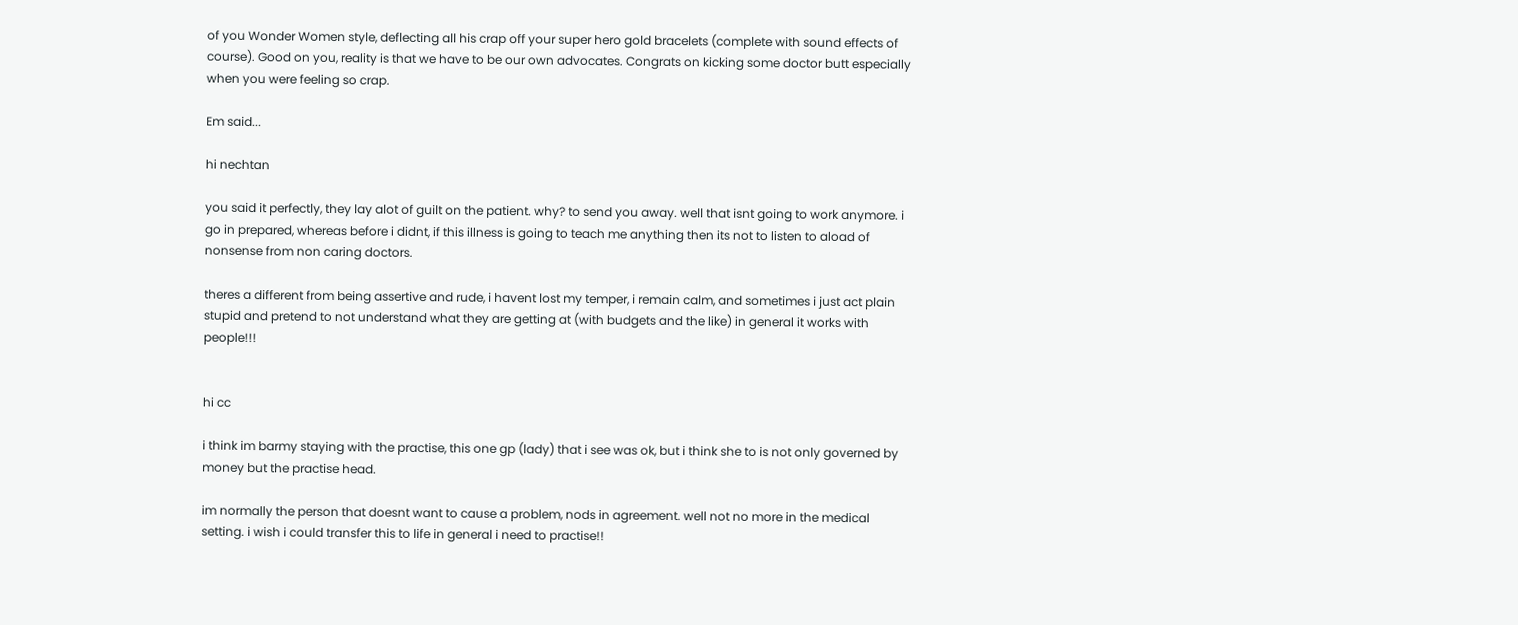of you Wonder Women style, deflecting all his crap off your super hero gold bracelets (complete with sound effects of course). Good on you, reality is that we have to be our own advocates. Congrats on kicking some doctor butt especially when you were feeling so crap.

Em said...

hi nechtan

you said it perfectly, they lay alot of guilt on the patient. why? to send you away. well that isnt going to work anymore. i go in prepared, whereas before i didnt, if this illness is going to teach me anything then its not to listen to aload of nonsense from non caring doctors.

theres a different from being assertive and rude, i havent lost my temper, i remain calm, and sometimes i just act plain stupid and pretend to not understand what they are getting at (with budgets and the like) in general it works with people!!!


hi cc

i think im barmy staying with the practise, this one gp (lady) that i see was ok, but i think she to is not only governed by money but the practise head.

im normally the person that doesnt want to cause a problem, nods in agreement. well not no more in the medical setting. i wish i could transfer this to life in general i need to practise!!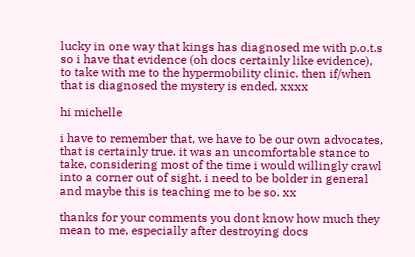lucky in one way that kings has diagnosed me with p.o.t.s so i have that evidence (oh docs certainly like evidence), to take with me to the hypermobility clinic. then if/when that is diagnosed the mystery is ended. xxxx

hi michelle

i have to remember that, we have to be our own advocates, that is certainly true. it was an uncomfortable stance to take, considering most of the time i would willingly crawl into a corner out of sight. i need to be bolder in general and maybe this is teaching me to be so. xx

thanks for your comments you dont know how much they mean to me, especially after destroying docs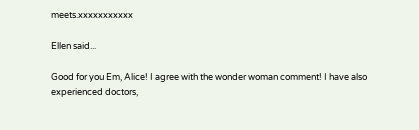meets.xxxxxxxxxxx

Ellen said...

Good for you Em, Alice! I agree with the wonder woman comment! I have also experienced doctors,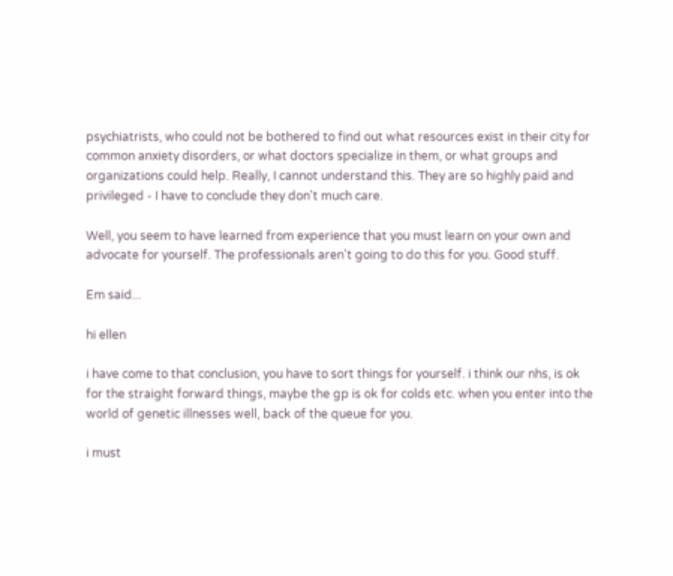psychiatrists, who could not be bothered to find out what resources exist in their city for common anxiety disorders, or what doctors specialize in them, or what groups and organizations could help. Really, I cannot understand this. They are so highly paid and privileged - I have to conclude they don't much care.

Well, you seem to have learned from experience that you must learn on your own and advocate for yourself. The professionals aren't going to do this for you. Good stuff.

Em said...

hi ellen

i have come to that conclusion, you have to sort things for yourself. i think our nhs, is ok for the straight forward things, maybe the gp is ok for colds etc. when you enter into the world of genetic illnesses well, back of the queue for you.

i must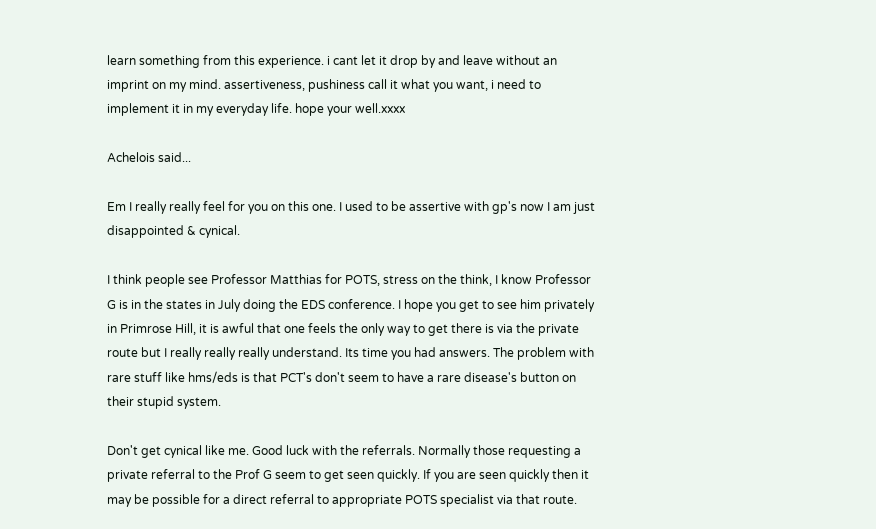learn something from this experience. i cant let it drop by and leave without an imprint on my mind. assertiveness, pushiness call it what you want, i need to implement it in my everyday life. hope your well.xxxx

Achelois said...

Em I really really feel for you on this one. I used to be assertive with gp's now I am just disappointed & cynical.

I think people see Professor Matthias for POTS, stress on the think, I know Professor G is in the states in July doing the EDS conference. I hope you get to see him privately in Primrose Hill, it is awful that one feels the only way to get there is via the private route but I really really really understand. Its time you had answers. The problem with rare stuff like hms/eds is that PCT's don't seem to have a rare disease's button on their stupid system.

Don't get cynical like me. Good luck with the referrals. Normally those requesting a private referral to the Prof G seem to get seen quickly. If you are seen quickly then it may be possible for a direct referral to appropriate POTS specialist via that route.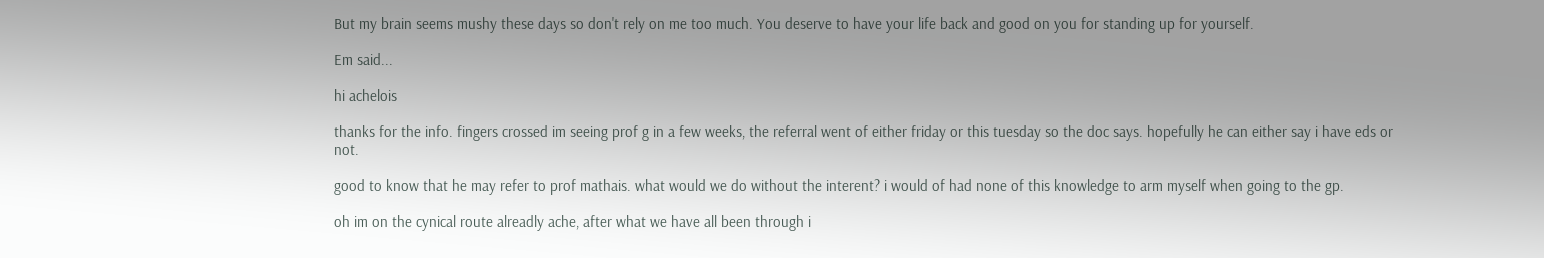But my brain seems mushy these days so don't rely on me too much. You deserve to have your life back and good on you for standing up for yourself.

Em said...

hi achelois

thanks for the info. fingers crossed im seeing prof g in a few weeks, the referral went of either friday or this tuesday so the doc says. hopefully he can either say i have eds or not.

good to know that he may refer to prof mathais. what would we do without the interent? i would of had none of this knowledge to arm myself when going to the gp.

oh im on the cynical route alreadly ache, after what we have all been through i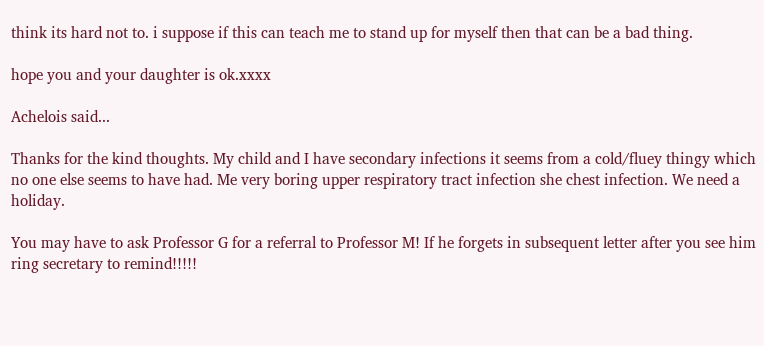think its hard not to. i suppose if this can teach me to stand up for myself then that can be a bad thing.

hope you and your daughter is ok.xxxx

Achelois said...

Thanks for the kind thoughts. My child and I have secondary infections it seems from a cold/fluey thingy which no one else seems to have had. Me very boring upper respiratory tract infection she chest infection. We need a holiday.

You may have to ask Professor G for a referral to Professor M! If he forgets in subsequent letter after you see him ring secretary to remind!!!!!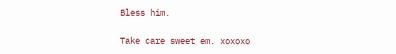Bless him.

Take care sweet em. xoxoxo